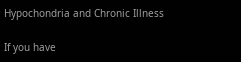Hypochondria and Chronic Illness

If you have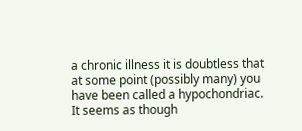a chronic illness it is doubtless that at some point (possibly many) you have been called a hypochondriac. It seems as though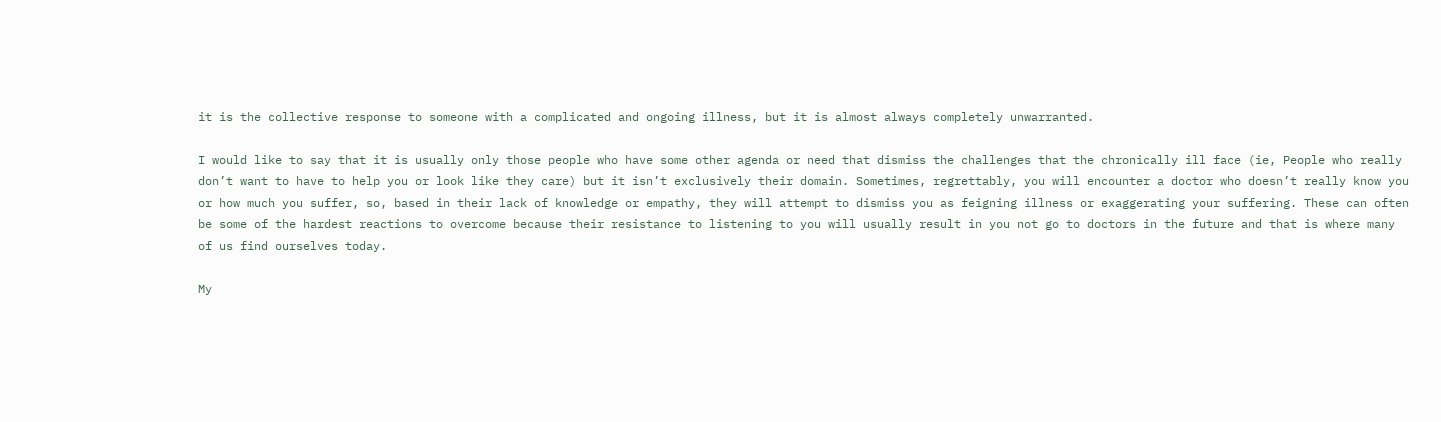it is the collective response to someone with a complicated and ongoing illness, but it is almost always completely unwarranted.

I would like to say that it is usually only those people who have some other agenda or need that dismiss the challenges that the chronically ill face (ie, People who really don’t want to have to help you or look like they care) but it isn’t exclusively their domain. Sometimes, regrettably, you will encounter a doctor who doesn’t really know you or how much you suffer, so, based in their lack of knowledge or empathy, they will attempt to dismiss you as feigning illness or exaggerating your suffering. These can often be some of the hardest reactions to overcome because their resistance to listening to you will usually result in you not go to doctors in the future and that is where many of us find ourselves today.

My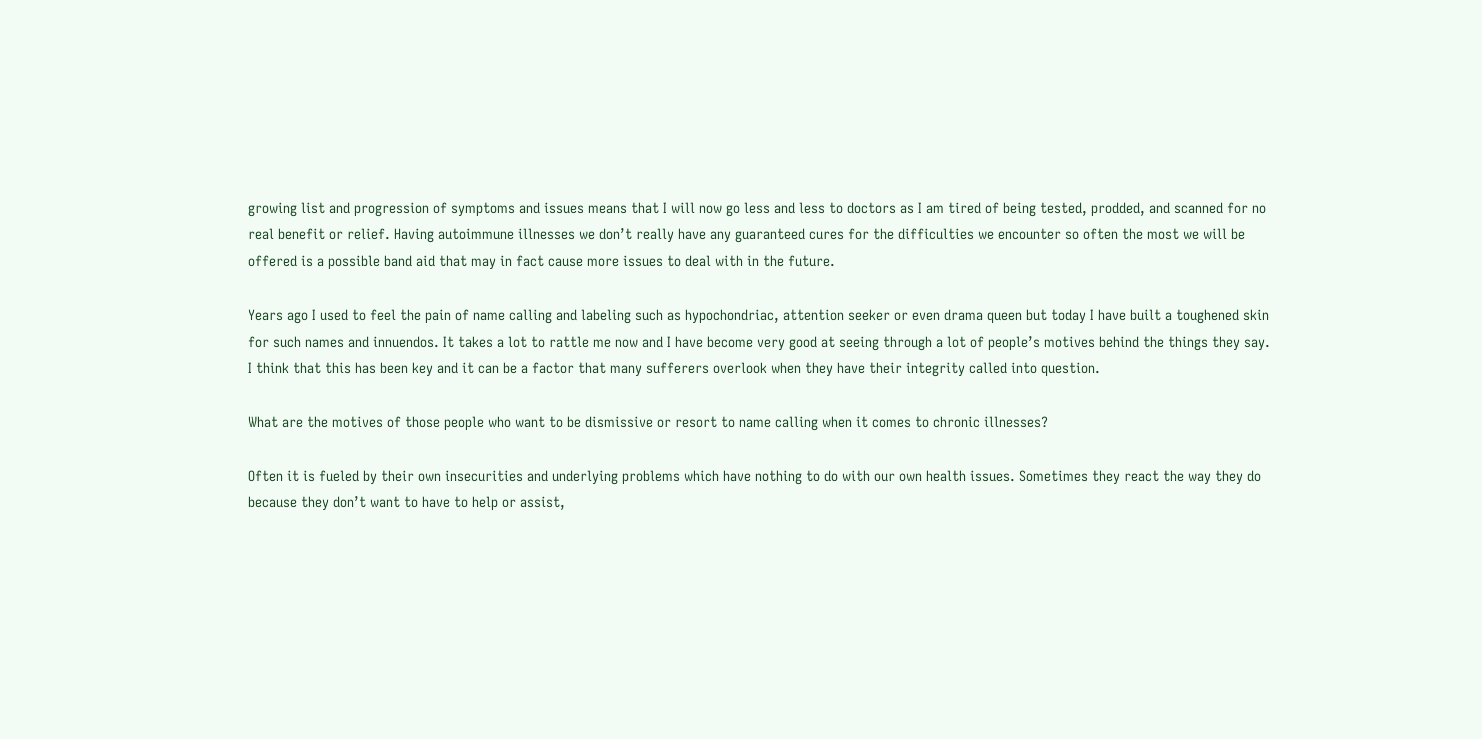growing list and progression of symptoms and issues means that I will now go less and less to doctors as I am tired of being tested, prodded, and scanned for no real benefit or relief. Having autoimmune illnesses we don’t really have any guaranteed cures for the difficulties we encounter so often the most we will be offered is a possible band aid that may in fact cause more issues to deal with in the future.

Years ago I used to feel the pain of name calling and labeling such as hypochondriac, attention seeker or even drama queen but today I have built a toughened skin for such names and innuendos. It takes a lot to rattle me now and I have become very good at seeing through a lot of people’s motives behind the things they say. I think that this has been key and it can be a factor that many sufferers overlook when they have their integrity called into question.

What are the motives of those people who want to be dismissive or resort to name calling when it comes to chronic illnesses?

Often it is fueled by their own insecurities and underlying problems which have nothing to do with our own health issues. Sometimes they react the way they do because they don’t want to have to help or assist,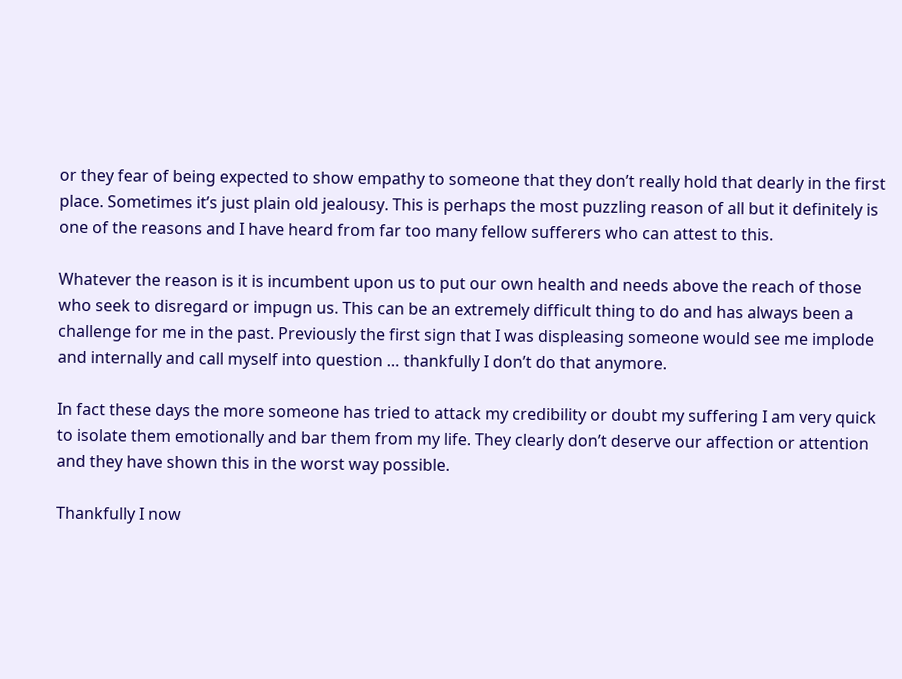or they fear of being expected to show empathy to someone that they don’t really hold that dearly in the first place. Sometimes it’s just plain old jealousy. This is perhaps the most puzzling reason of all but it definitely is one of the reasons and I have heard from far too many fellow sufferers who can attest to this.

Whatever the reason is it is incumbent upon us to put our own health and needs above the reach of those who seek to disregard or impugn us. This can be an extremely difficult thing to do and has always been a challenge for me in the past. Previously the first sign that I was displeasing someone would see me implode and internally and call myself into question … thankfully I don’t do that anymore.

In fact these days the more someone has tried to attack my credibility or doubt my suffering I am very quick to isolate them emotionally and bar them from my life. They clearly don’t deserve our affection or attention and they have shown this in the worst way possible.

Thankfully I now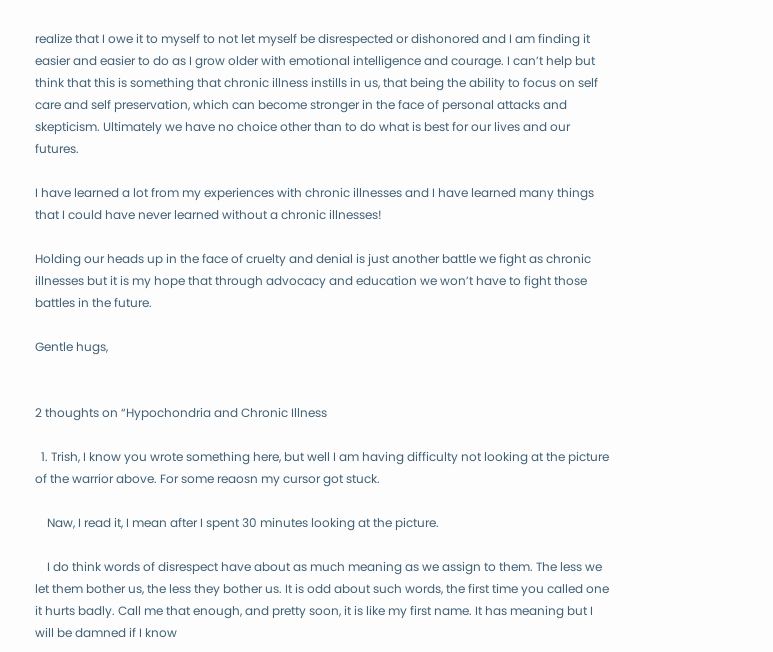realize that I owe it to myself to not let myself be disrespected or dishonored and I am finding it easier and easier to do as I grow older with emotional intelligence and courage. I can’t help but think that this is something that chronic illness instills in us, that being the ability to focus on self care and self preservation, which can become stronger in the face of personal attacks and skepticism. Ultimately we have no choice other than to do what is best for our lives and our futures.

I have learned a lot from my experiences with chronic illnesses and I have learned many things that I could have never learned without a chronic illnesses!

Holding our heads up in the face of cruelty and denial is just another battle we fight as chronic illnesses but it is my hope that through advocacy and education we won’t have to fight those battles in the future.

Gentle hugs,


2 thoughts on “Hypochondria and Chronic Illness

  1. Trish, I know you wrote something here, but well I am having difficulty not looking at the picture of the warrior above. For some reaosn my cursor got stuck.

    Naw, I read it, I mean after I spent 30 minutes looking at the picture.

    I do think words of disrespect have about as much meaning as we assign to them. The less we let them bother us, the less they bother us. It is odd about such words, the first time you called one it hurts badly. Call me that enough, and pretty soon, it is like my first name. It has meaning but I will be damned if I know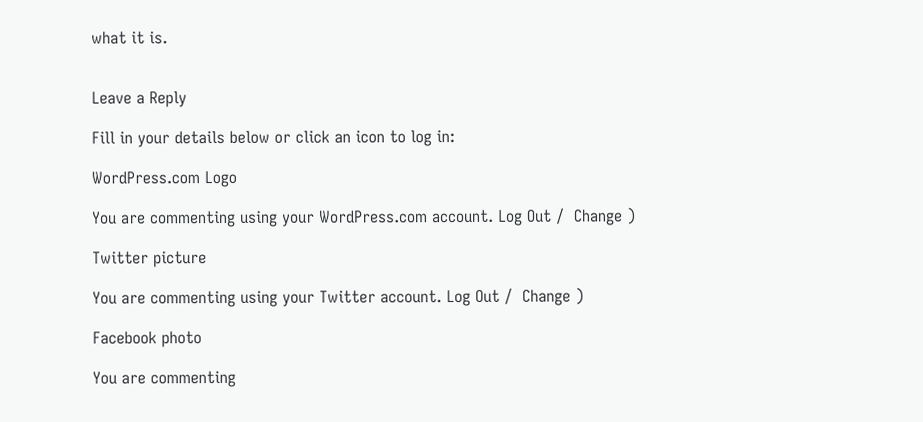what it is.


Leave a Reply

Fill in your details below or click an icon to log in:

WordPress.com Logo

You are commenting using your WordPress.com account. Log Out /  Change )

Twitter picture

You are commenting using your Twitter account. Log Out /  Change )

Facebook photo

You are commenting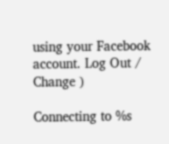using your Facebook account. Log Out /  Change )

Connecting to %s